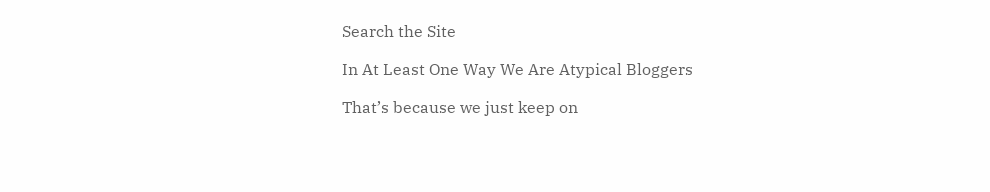Search the Site

In At Least One Way We Are Atypical Bloggers

That’s because we just keep on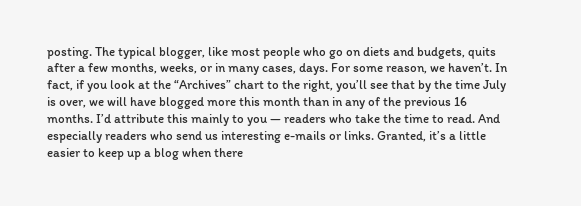posting. The typical blogger, like most people who go on diets and budgets, quits after a few months, weeks, or in many cases, days. For some reason, we haven’t. In fact, if you look at the “Archives” chart to the right, you’ll see that by the time July is over, we will have blogged more this month than in any of the previous 16 months. I’d attribute this mainly to you — readers who take the time to read. And especially readers who send us interesting e-mails or links. Granted, it’s a little easier to keep up a blog when there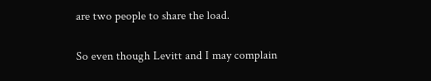are two people to share the load.

So even though Levitt and I may complain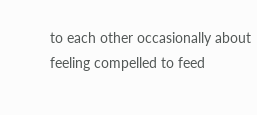to each other occasionally about feeling compelled to feed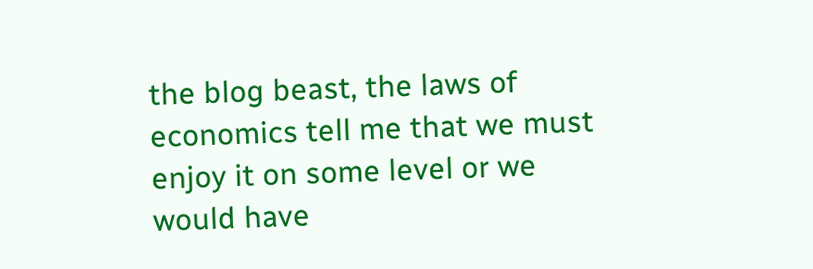the blog beast, the laws of economics tell me that we must enjoy it on some level or we would have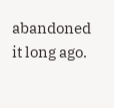abandoned it long ago.